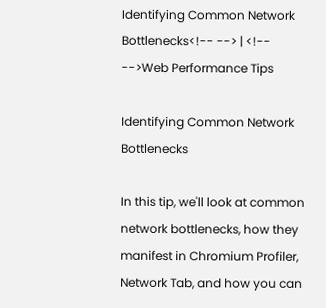Identifying Common Network Bottlenecks<!-- --> | <!-- -->Web Performance Tips

Identifying Common Network Bottlenecks

In this tip, we'll look at common network bottlenecks, how they manifest in Chromium Profiler, Network Tab, and how you can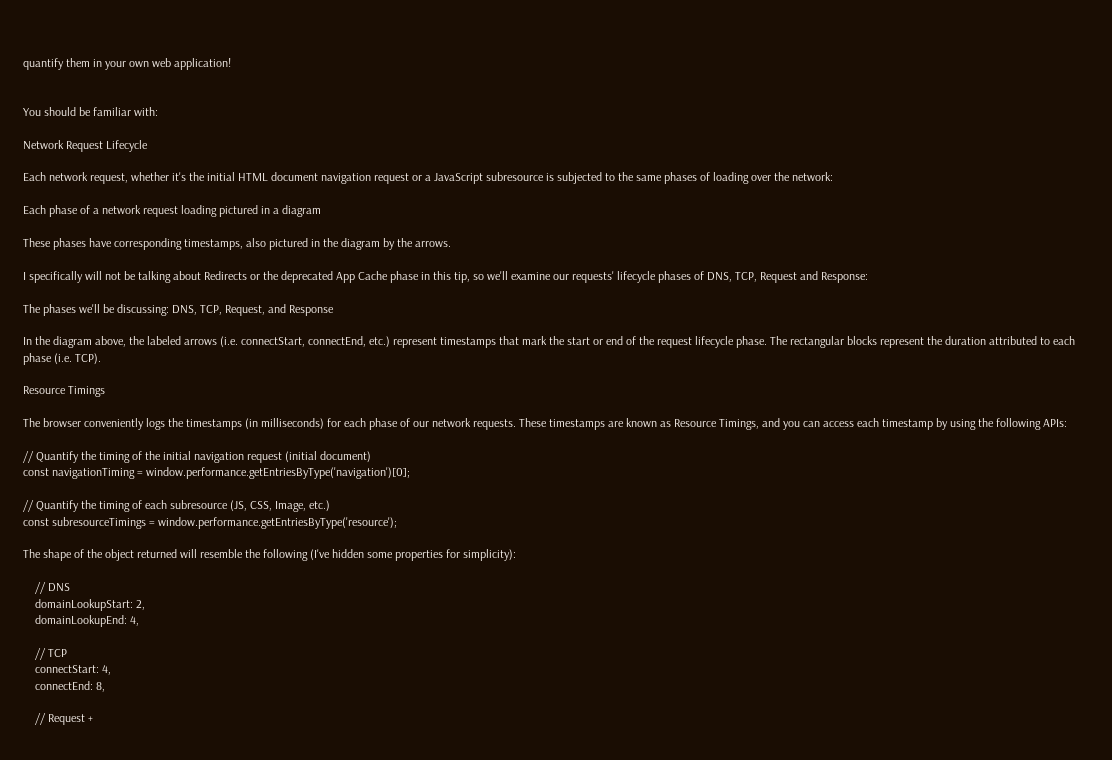quantify them in your own web application!


You should be familiar with:

Network Request Lifecycle

Each network request, whether it's the initial HTML document navigation request or a JavaScript subresource is subjected to the same phases of loading over the network:

Each phase of a network request loading pictured in a diagram

These phases have corresponding timestamps, also pictured in the diagram by the arrows.

I specifically will not be talking about Redirects or the deprecated App Cache phase in this tip, so we'll examine our requests' lifecycle phases of DNS, TCP, Request and Response:

The phases we'll be discussing: DNS, TCP, Request, and Response

In the diagram above, the labeled arrows (i.e. connectStart, connectEnd, etc.) represent timestamps that mark the start or end of the request lifecycle phase. The rectangular blocks represent the duration attributed to each phase (i.e. TCP).

Resource Timings

The browser conveniently logs the timestamps (in milliseconds) for each phase of our network requests. These timestamps are known as Resource Timings, and you can access each timestamp by using the following APIs:

// Quantify the timing of the initial navigation request (initial document)
const navigationTiming = window.performance.getEntriesByType('navigation')[0];

// Quantify the timing of each subresource (JS, CSS, Image, etc.)
const subresourceTimings = window.performance.getEntriesByType('resource');

The shape of the object returned will resemble the following (I've hidden some properties for simplicity):

    // DNS
    domainLookupStart: 2,
    domainLookupEnd: 4,

    // TCP
    connectStart: 4,
    connectEnd: 8,

    // Request +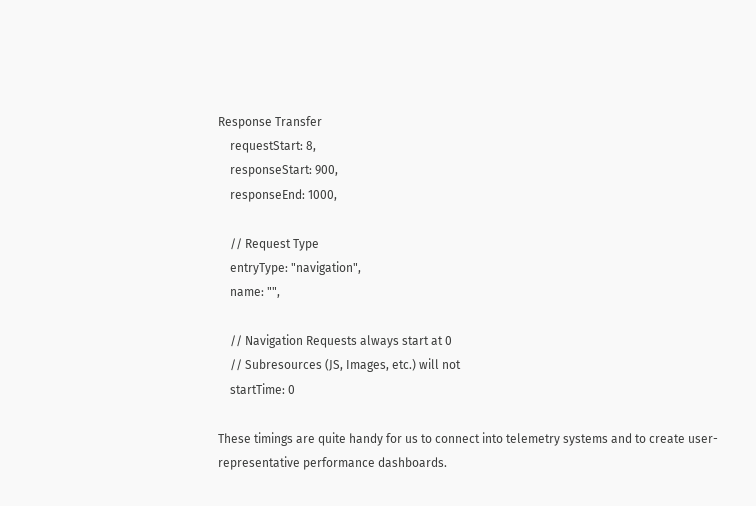Response Transfer
    requestStart: 8,
    responseStart: 900,
    responseEnd: 1000,

    // Request Type
    entryType: "navigation",
    name: "",

    // Navigation Requests always start at 0
    // Subresources (JS, Images, etc.) will not
    startTime: 0

These timings are quite handy for us to connect into telemetry systems and to create user-representative performance dashboards.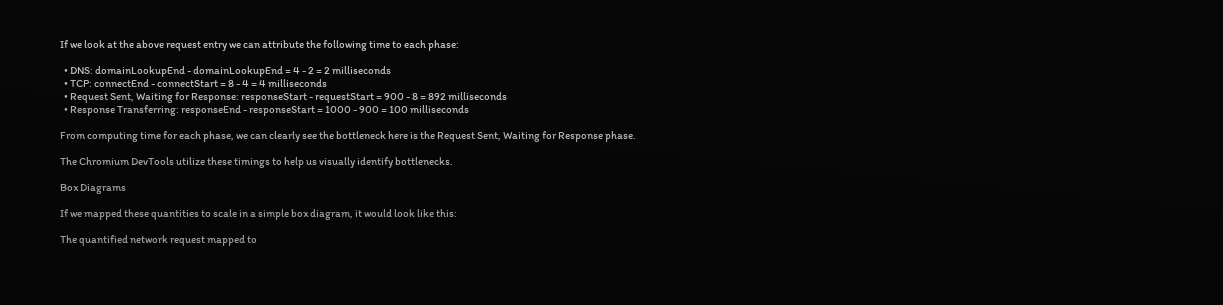If we look at the above request entry we can attribute the following time to each phase:

  • DNS: domainLookupEnd - domainLookupEnd = 4 - 2 = 2 milliseconds
  • TCP: connectEnd - connectStart = 8 - 4 = 4 milliseconds
  • Request Sent, Waiting for Response: responseStart - requestStart = 900 - 8 = 892 milliseconds
  • Response Transferring: responseEnd - responseStart = 1000 - 900 = 100 milliseconds

From computing time for each phase, we can clearly see the bottleneck here is the Request Sent, Waiting for Response phase.

The Chromium DevTools utilize these timings to help us visually identify bottlenecks.

Box Diagrams

If we mapped these quantities to scale in a simple box diagram, it would look like this:

The quantified network request mapped to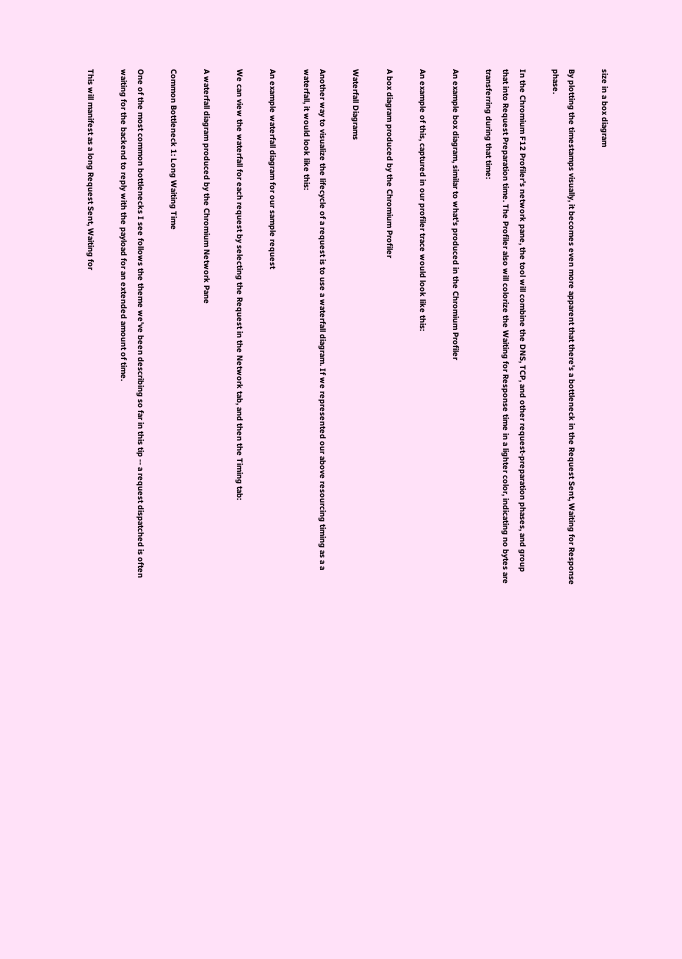size in a box diagram

By plotting the timestamps visually, it becomes even more apparent that there's a bottleneck in the Request Sent, Waiting for Response phase.

In the Chromium F12 Profiler's network pane, the tool will combine the DNS, TCP, and other request-preparation phases, and group that into Request Preparation time. The Profiler also will colorize the Waiting for Response time in a lighter color, indicating no bytes are transferring during that time:

An example box diagram, similar to what's produced in the Chromium Profiler

An example of this, captured in our profiler trace would look like this:

A box diagram produced by the Chromium Profiler

Waterfall Diagrams

Another way to visualize the lifecycle of a request is to use a waterfall diagram. If we represented our above resourcing timing as a a waterfall, it would look like this:

An example waterfall diagram for our sample request

We can view the waterfall for each request by selecting the Request in the Network tab, and then the Timing tab:

A waterfall diagram produced by the Chromium Network Pane

Common Bottleneck 1: Long Waiting Time

One of the most common bottlenecks I see follows the theme we've been describing so far in this tip -- a request dispatched is often waiting for the backend to reply with the payload for an extended amount of time.

This will manifest as a long Request Sent, Waiting for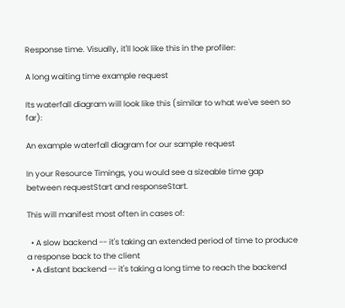Response time. Visually, it'll look like this in the profiler:

A long waiting time example request

Its waterfall diagram will look like this (similar to what we've seen so far):

An example waterfall diagram for our sample request

In your Resource Timings, you would see a sizeable time gap between requestStart and responseStart.

This will manifest most often in cases of:

  • A slow backend -- it's taking an extended period of time to produce a response back to the client
  • A distant backend -- it's taking a long time to reach the backend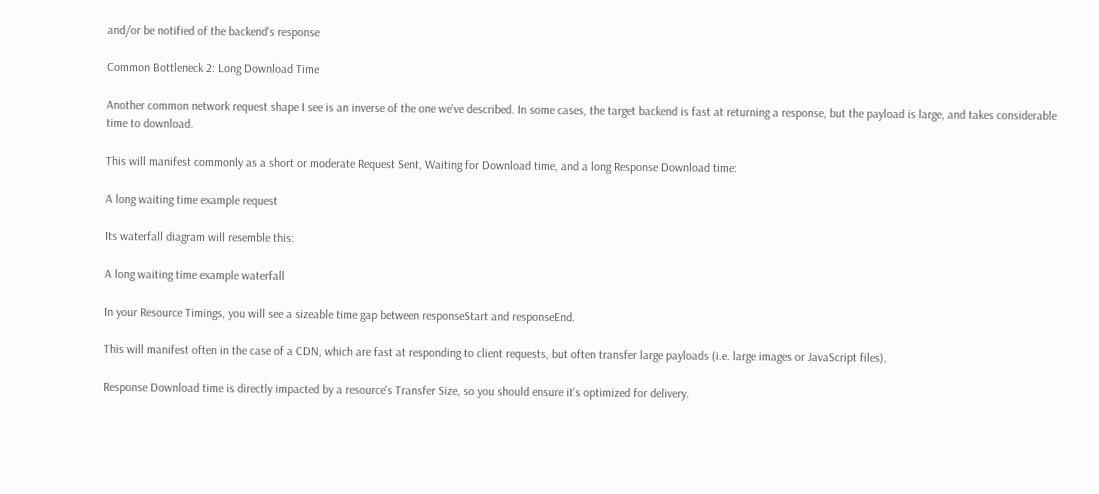and/or be notified of the backend's response

Common Bottleneck 2: Long Download Time

Another common network request shape I see is an inverse of the one we've described. In some cases, the target backend is fast at returning a response, but the payload is large, and takes considerable time to download.

This will manifest commonly as a short or moderate Request Sent, Waiting for Download time, and a long Response Download time:

A long waiting time example request

Its waterfall diagram will resemble this:

A long waiting time example waterfall

In your Resource Timings, you will see a sizeable time gap between responseStart and responseEnd.

This will manifest often in the case of a CDN, which are fast at responding to client requests, but often transfer large payloads (i.e. large images or JavaScript files).

Response Download time is directly impacted by a resource's Transfer Size, so you should ensure it's optimized for delivery.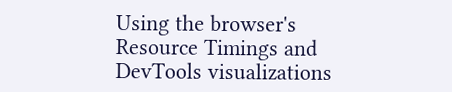Using the browser's Resource Timings and DevTools visualizations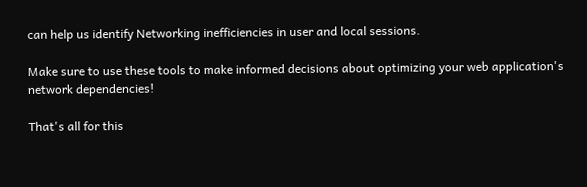can help us identify Networking inefficiencies in user and local sessions.

Make sure to use these tools to make informed decisions about optimizing your web application's network dependencies!

That's all for this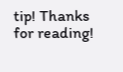tip! Thanks for reading!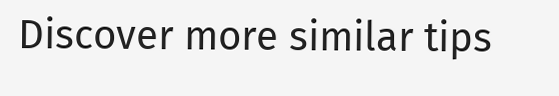Discover more similar tips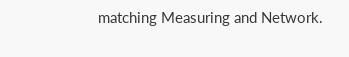matching Measuring and Network.